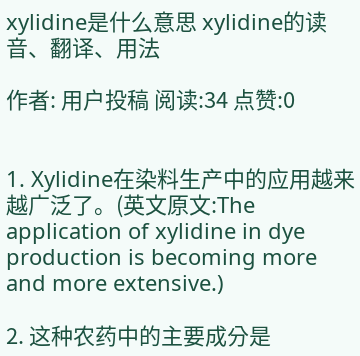xylidine是什么意思 xylidine的读音、翻译、用法

作者: 用户投稿 阅读:34 点赞:0


1. Xylidine在染料生产中的应用越来越广泛了。(英文原文:The application of xylidine in dye production is becoming more and more extensive.)

2. 这种农药中的主要成分是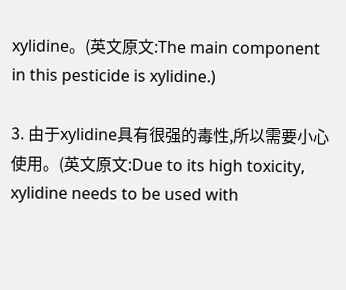xylidine。(英文原文:The main component in this pesticide is xylidine.)

3. 由于xylidine具有很强的毒性,所以需要小心使用。(英文原文:Due to its high toxicity, xylidine needs to be used with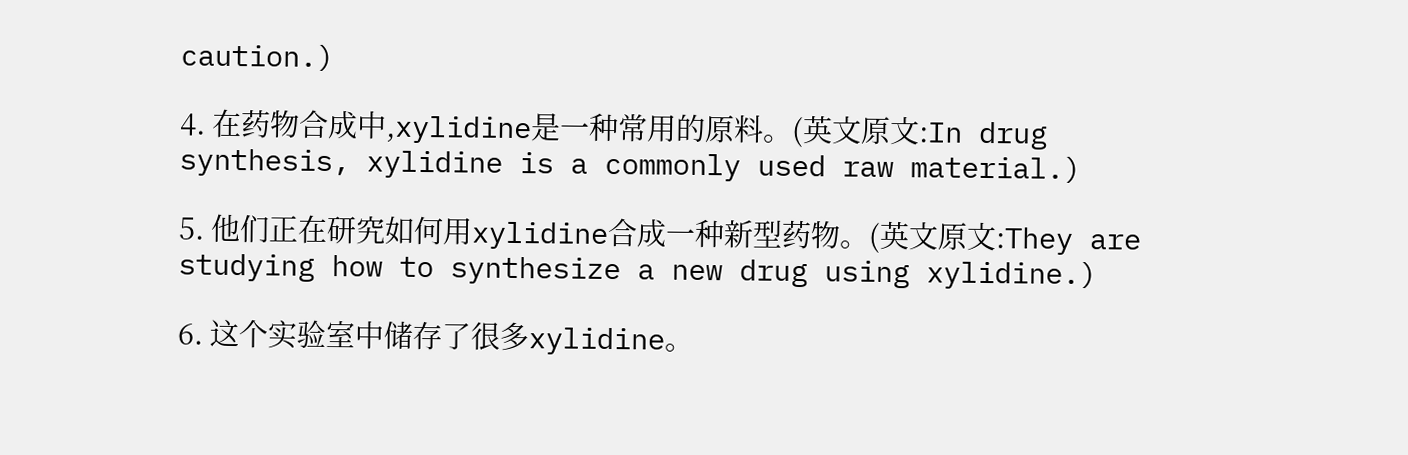caution.)

4. 在药物合成中,xylidine是一种常用的原料。(英文原文:In drug synthesis, xylidine is a commonly used raw material.)

5. 他们正在研究如何用xylidine合成一种新型药物。(英文原文:They are studying how to synthesize a new drug using xylidine.)

6. 这个实验室中储存了很多xylidine。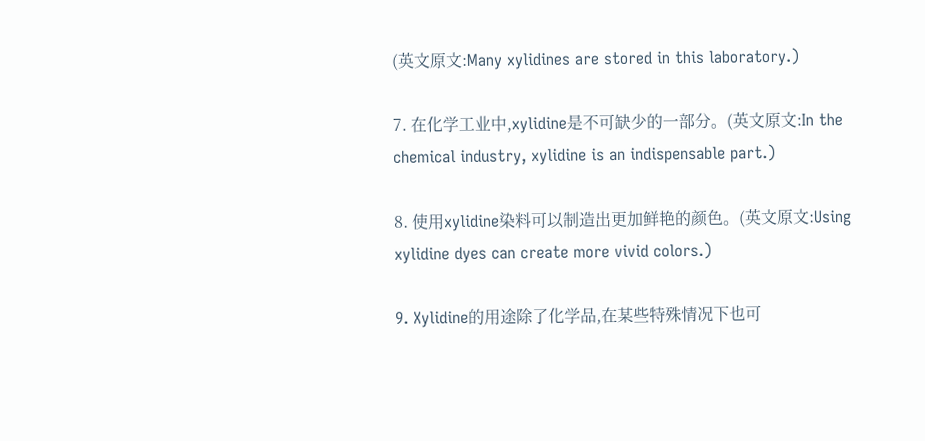(英文原文:Many xylidines are stored in this laboratory.)

7. 在化学工业中,xylidine是不可缺少的一部分。(英文原文:In the chemical industry, xylidine is an indispensable part.)

8. 使用xylidine染料可以制造出更加鲜艳的颜色。(英文原文:Using xylidine dyes can create more vivid colors.)

9. Xylidine的用途除了化学品,在某些特殊情况下也可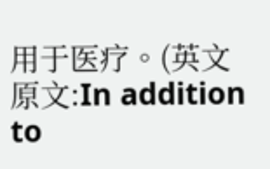用于医疗。(英文原文:In addition to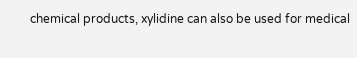chemical products, xylidine can also be used for medical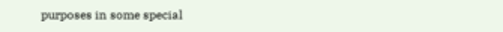purposes in some special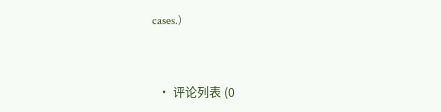cases.)


  • 评论列表 (0